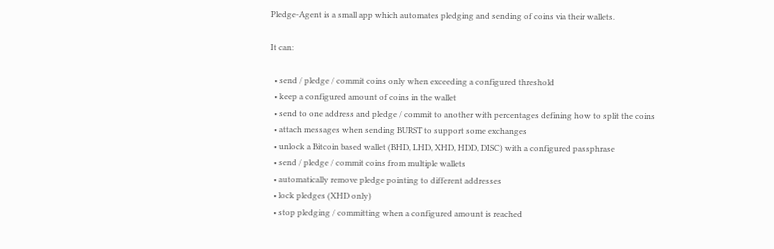Pledge-Agent is a small app which automates pledging and sending of coins via their wallets.

It can:

  • send / pledge / commit coins only when exceeding a configured threshold
  • keep a configured amount of coins in the wallet
  • send to one address and pledge / commit to another with percentages defining how to split the coins
  • attach messages when sending BURST to support some exchanges
  • unlock a Bitcoin based wallet (BHD, LHD, XHD, HDD, DISC) with a configured passphrase
  • send / pledge / commit coins from multiple wallets
  • automatically remove pledge pointing to different addresses
  • lock pledges (XHD only)
  • stop pledging / committing when a configured amount is reached